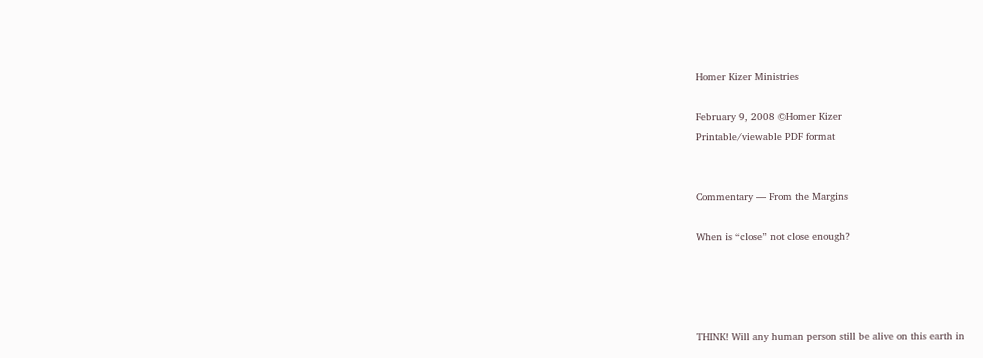Homer Kizer Ministries

February 9, 2008 ©Homer Kizer
Printable/viewable PDF format


Commentary — From the Margins

When is “close” not close enough?




THINK! Will any human person still be alive on this earth in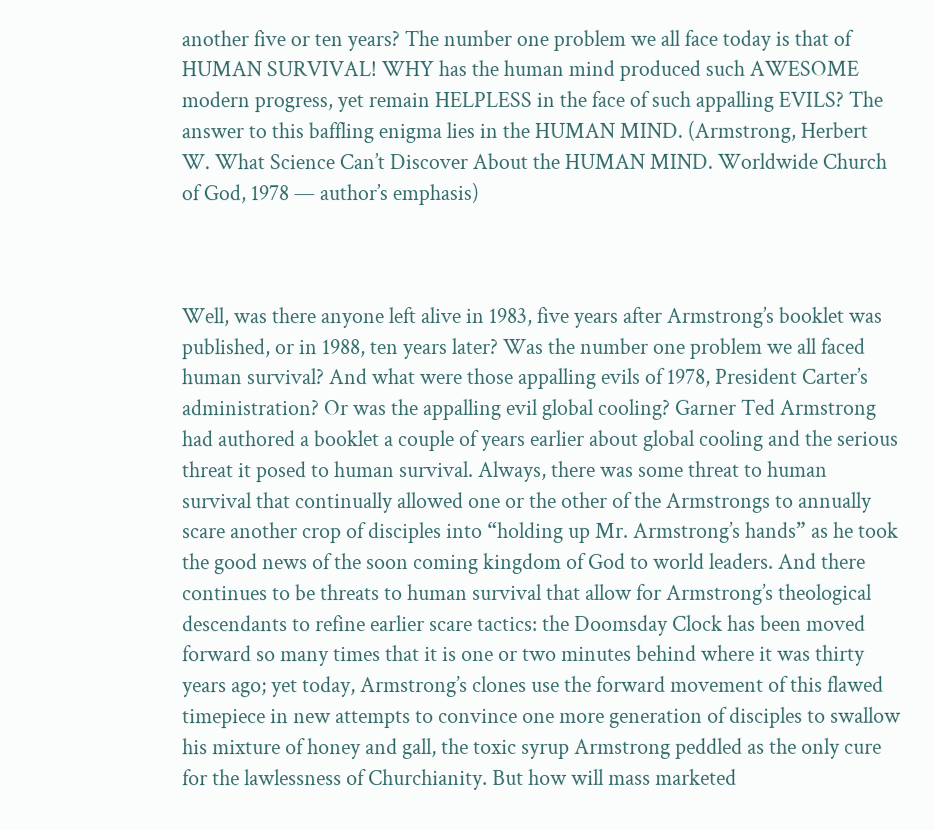another five or ten years? The number one problem we all face today is that of HUMAN SURVIVAL! WHY has the human mind produced such AWESOME modern progress, yet remain HELPLESS in the face of such appalling EVILS? The answer to this baffling enigma lies in the HUMAN MIND. (Armstrong, Herbert W. What Science Can’t Discover About the HUMAN MIND. Worldwide Church of God, 1978 — author’s emphasis)



Well, was there anyone left alive in 1983, five years after Armstrong’s booklet was published, or in 1988, ten years later? Was the number one problem we all faced human survival? And what were those appalling evils of 1978, President Carter’s administration? Or was the appalling evil global cooling? Garner Ted Armstrong had authored a booklet a couple of years earlier about global cooling and the serious threat it posed to human survival. Always, there was some threat to human survival that continually allowed one or the other of the Armstrongs to annually scare another crop of disciples into “holding up Mr. Armstrong’s hands” as he took the good news of the soon coming kingdom of God to world leaders. And there continues to be threats to human survival that allow for Armstrong’s theological descendants to refine earlier scare tactics: the Doomsday Clock has been moved forward so many times that it is one or two minutes behind where it was thirty years ago; yet today, Armstrong’s clones use the forward movement of this flawed timepiece in new attempts to convince one more generation of disciples to swallow his mixture of honey and gall, the toxic syrup Armstrong peddled as the only cure for the lawlessness of Churchianity. But how will mass marketed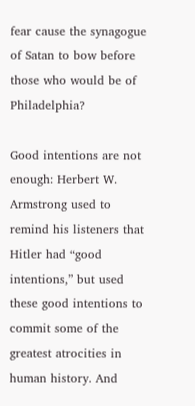fear cause the synagogue of Satan to bow before those who would be of Philadelphia?

Good intentions are not enough: Herbert W. Armstrong used to remind his listeners that Hitler had “good intentions,” but used these good intentions to commit some of the greatest atrocities in human history. And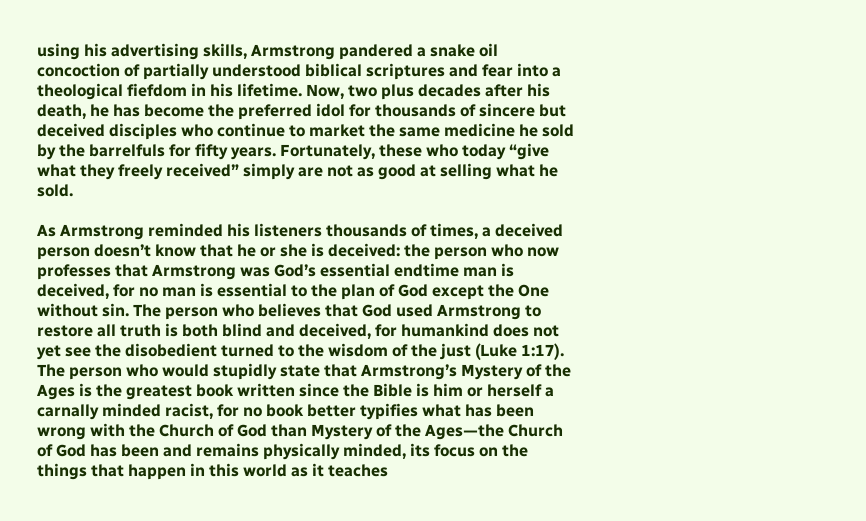using his advertising skills, Armstrong pandered a snake oil concoction of partially understood biblical scriptures and fear into a theological fiefdom in his lifetime. Now, two plus decades after his death, he has become the preferred idol for thousands of sincere but deceived disciples who continue to market the same medicine he sold by the barrelfuls for fifty years. Fortunately, these who today “give what they freely received” simply are not as good at selling what he sold.

As Armstrong reminded his listeners thousands of times, a deceived person doesn’t know that he or she is deceived: the person who now professes that Armstrong was God’s essential endtime man is deceived, for no man is essential to the plan of God except the One without sin. The person who believes that God used Armstrong to restore all truth is both blind and deceived, for humankind does not yet see the disobedient turned to the wisdom of the just (Luke 1:17). The person who would stupidly state that Armstrong’s Mystery of the Ages is the greatest book written since the Bible is him or herself a carnally minded racist, for no book better typifies what has been wrong with the Church of God than Mystery of the Ages—the Church of God has been and remains physically minded, its focus on the things that happen in this world as it teaches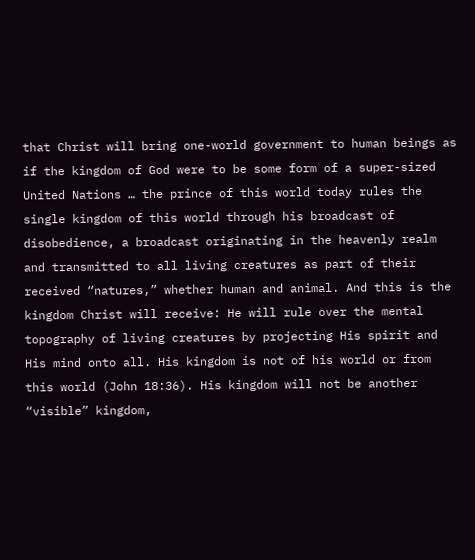that Christ will bring one-world government to human beings as if the kingdom of God were to be some form of a super-sized United Nations … the prince of this world today rules the single kingdom of this world through his broadcast of disobedience, a broadcast originating in the heavenly realm and transmitted to all living creatures as part of their received “natures,” whether human and animal. And this is the kingdom Christ will receive: He will rule over the mental topography of living creatures by projecting His spirit and His mind onto all. His kingdom is not of his world or from this world (John 18:36). His kingdom will not be another “visible” kingdom,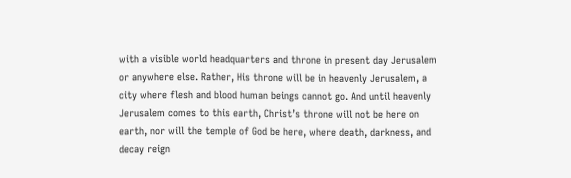with a visible world headquarters and throne in present day Jerusalem or anywhere else. Rather, His throne will be in heavenly Jerusalem, a city where flesh and blood human beings cannot go. And until heavenly Jerusalem comes to this earth, Christ’s throne will not be here on earth, nor will the temple of God be here, where death, darkness, and decay reign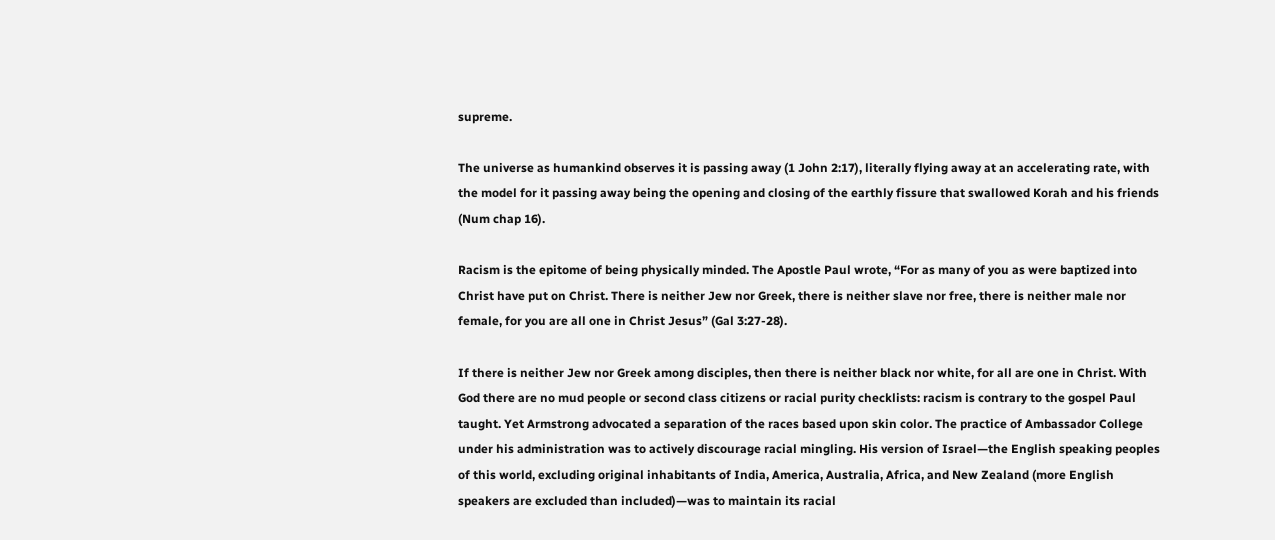supreme.

The universe as humankind observes it is passing away (1 John 2:17), literally flying away at an accelerating rate, with the model for it passing away being the opening and closing of the earthly fissure that swallowed Korah and his friends (Num chap 16).

Racism is the epitome of being physically minded. The Apostle Paul wrote, “For as many of you as were baptized into Christ have put on Christ. There is neither Jew nor Greek, there is neither slave nor free, there is neither male nor female, for you are all one in Christ Jesus” (Gal 3:27-28).

If there is neither Jew nor Greek among disciples, then there is neither black nor white, for all are one in Christ. With God there are no mud people or second class citizens or racial purity checklists: racism is contrary to the gospel Paul taught. Yet Armstrong advocated a separation of the races based upon skin color. The practice of Ambassador College under his administration was to actively discourage racial mingling. His version of Israel—the English speaking peoples of this world, excluding original inhabitants of India, America, Australia, Africa, and New Zealand (more English speakers are excluded than included)—was to maintain its racial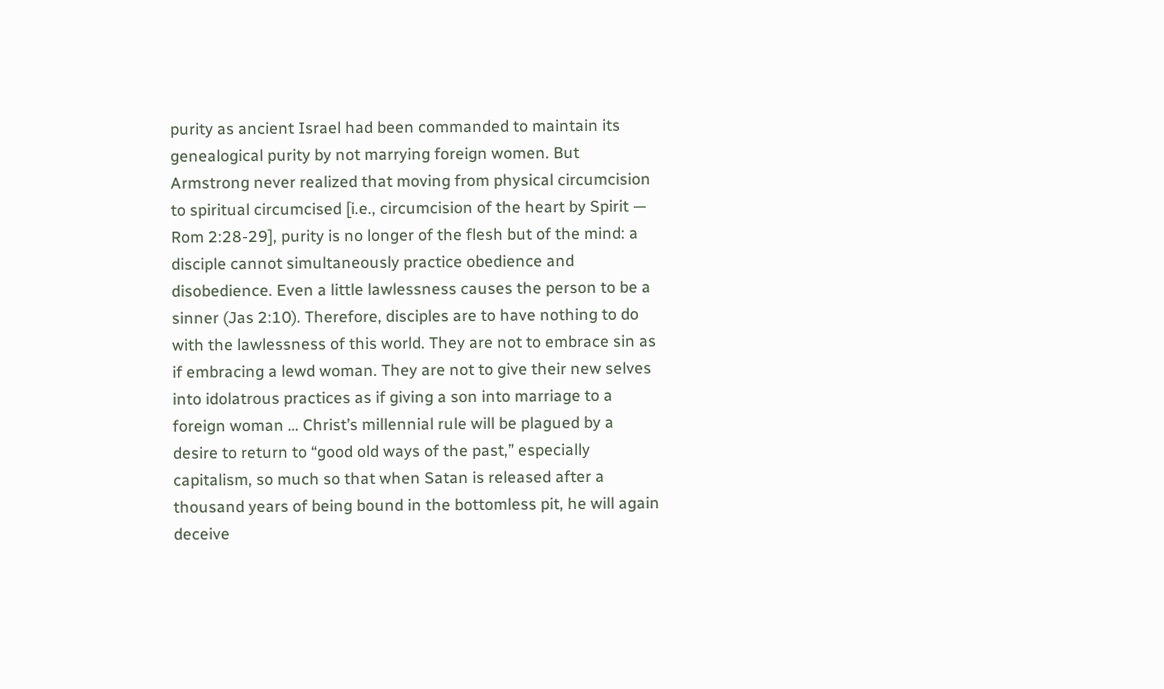purity as ancient Israel had been commanded to maintain its genealogical purity by not marrying foreign women. But Armstrong never realized that moving from physical circumcision to spiritual circumcised [i.e., circumcision of the heart by Spirit — Rom 2:28-29], purity is no longer of the flesh but of the mind: a disciple cannot simultaneously practice obedience and disobedience. Even a little lawlessness causes the person to be a sinner (Jas 2:10). Therefore, disciples are to have nothing to do with the lawlessness of this world. They are not to embrace sin as if embracing a lewd woman. They are not to give their new selves into idolatrous practices as if giving a son into marriage to a foreign woman … Christ’s millennial rule will be plagued by a desire to return to “good old ways of the past,” especially capitalism, so much so that when Satan is released after a thousand years of being bound in the bottomless pit, he will again deceive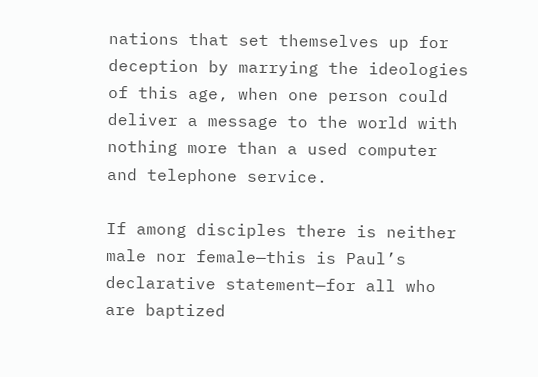nations that set themselves up for deception by marrying the ideologies of this age, when one person could deliver a message to the world with nothing more than a used computer and telephone service.

If among disciples there is neither male nor female—this is Paul’s declarative statement—for all who are baptized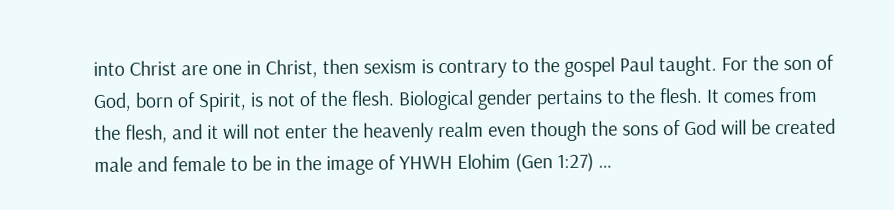into Christ are one in Christ, then sexism is contrary to the gospel Paul taught. For the son of God, born of Spirit, is not of the flesh. Biological gender pertains to the flesh. It comes from the flesh, and it will not enter the heavenly realm even though the sons of God will be created male and female to be in the image of YHWH Elohim (Gen 1:27) …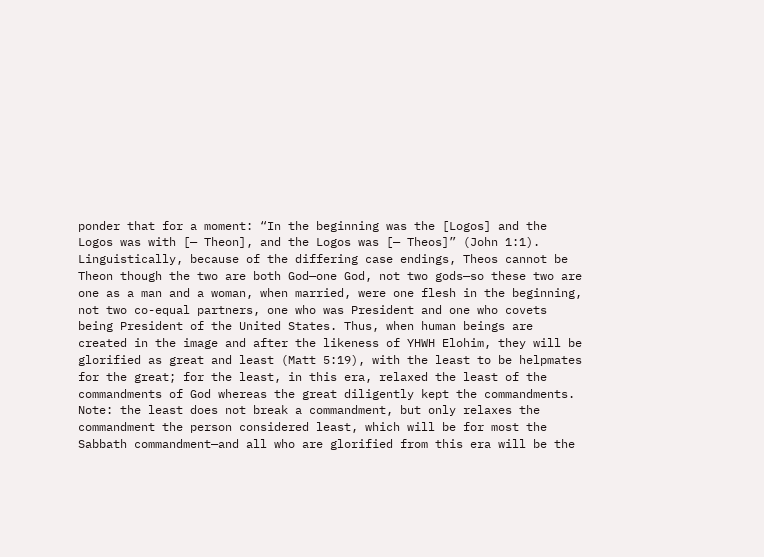ponder that for a moment: “In the beginning was the [Logos] and the Logos was with [— Theon], and the Logos was [— Theos]” (John 1:1). Linguistically, because of the differing case endings, Theos cannot be Theon though the two are both God—one God, not two gods—so these two are one as a man and a woman, when married, were one flesh in the beginning, not two co-equal partners, one who was President and one who covets being President of the United States. Thus, when human beings are created in the image and after the likeness of YHWH Elohim, they will be glorified as great and least (Matt 5:19), with the least to be helpmates for the great; for the least, in this era, relaxed the least of the commandments of God whereas the great diligently kept the commandments. Note: the least does not break a commandment, but only relaxes the commandment the person considered least, which will be for most the Sabbath commandment—and all who are glorified from this era will be the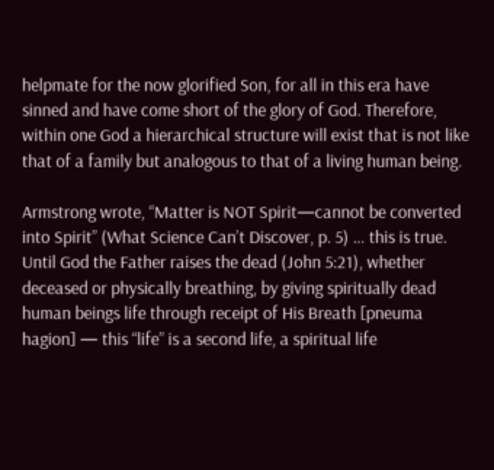helpmate for the now glorified Son, for all in this era have sinned and have come short of the glory of God. Therefore, within one God a hierarchical structure will exist that is not like that of a family but analogous to that of a living human being.

Armstrong wrote, “Matter is NOT Spirit—cannot be converted into Spirit” (What Science Can’t Discover, p. 5) … this is true. Until God the Father raises the dead (John 5:21), whether deceased or physically breathing, by giving spiritually dead human beings life through receipt of His Breath [pneuma hagion] — this “life” is a second life, a spiritual life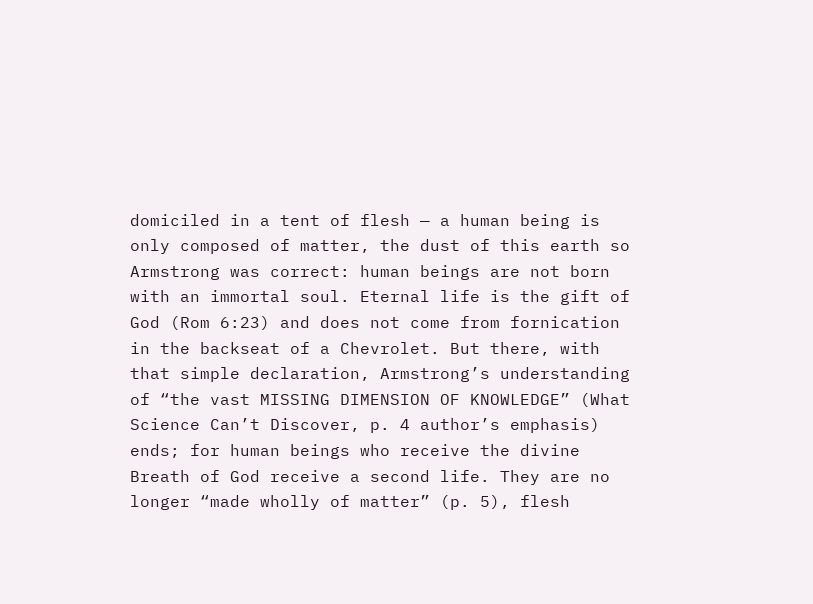domiciled in a tent of flesh — a human being is only composed of matter, the dust of this earth so Armstrong was correct: human beings are not born with an immortal soul. Eternal life is the gift of God (Rom 6:23) and does not come from fornication in the backseat of a Chevrolet. But there, with that simple declaration, Armstrong’s understanding of “the vast MISSING DIMENSION OF KNOWLEDGE” (What Science Can’t Discover, p. 4 author’s emphasis) ends; for human beings who receive the divine Breath of God receive a second life. They are no longer “made wholly of matter” (p. 5), flesh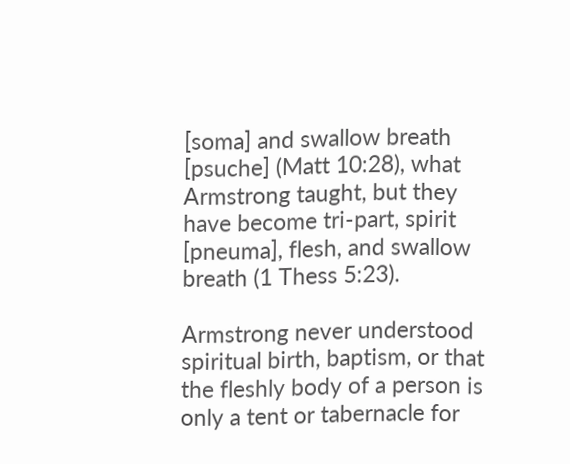[soma] and swallow breath [psuche] (Matt 10:28), what Armstrong taught, but they have become tri-part, spirit [pneuma], flesh, and swallow breath (1 Thess 5:23).

Armstrong never understood spiritual birth, baptism, or that the fleshly body of a person is only a tent or tabernacle for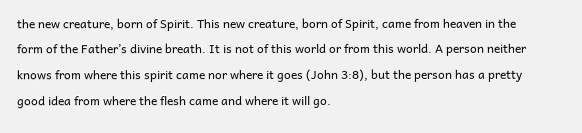the new creature, born of Spirit. This new creature, born of Spirit, came from heaven in the form of the Father’s divine breath. It is not of this world or from this world. A person neither knows from where this spirit came nor where it goes (John 3:8), but the person has a pretty good idea from where the flesh came and where it will go.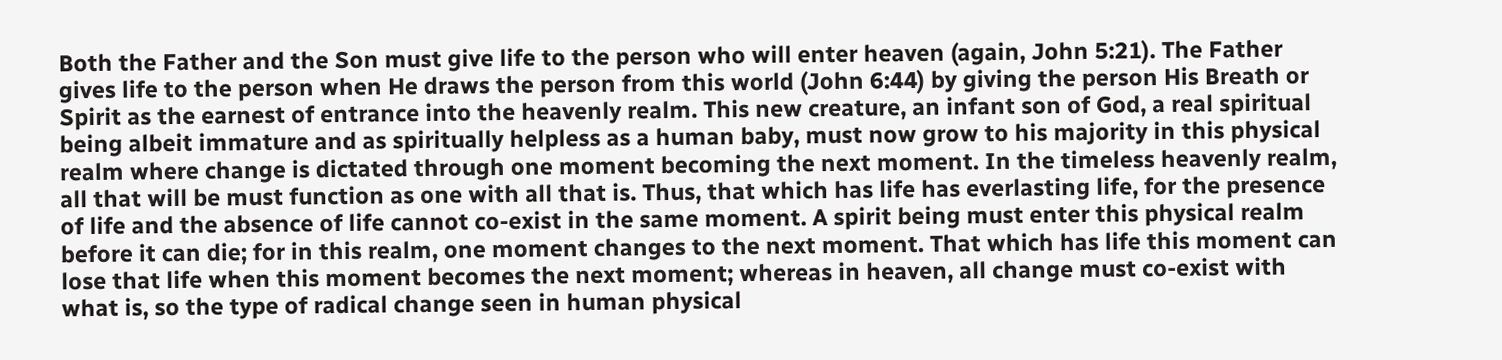Both the Father and the Son must give life to the person who will enter heaven (again, John 5:21). The Father gives life to the person when He draws the person from this world (John 6:44) by giving the person His Breath or Spirit as the earnest of entrance into the heavenly realm. This new creature, an infant son of God, a real spiritual being albeit immature and as spiritually helpless as a human baby, must now grow to his majority in this physical realm where change is dictated through one moment becoming the next moment. In the timeless heavenly realm, all that will be must function as one with all that is. Thus, that which has life has everlasting life, for the presence of life and the absence of life cannot co-exist in the same moment. A spirit being must enter this physical realm before it can die; for in this realm, one moment changes to the next moment. That which has life this moment can lose that life when this moment becomes the next moment; whereas in heaven, all change must co-exist with what is, so the type of radical change seen in human physical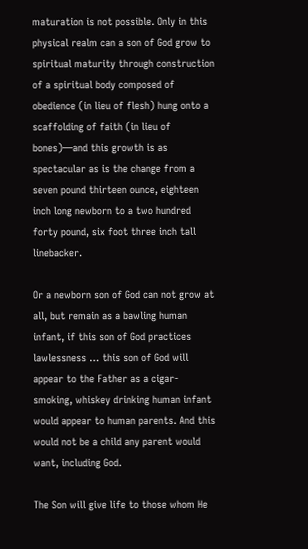maturation is not possible. Only in this physical realm can a son of God grow to spiritual maturity through construction of a spiritual body composed of obedience (in lieu of flesh) hung onto a scaffolding of faith (in lieu of bones)—and this growth is as spectacular as is the change from a seven pound thirteen ounce, eighteen inch long newborn to a two hundred forty pound, six foot three inch tall linebacker.

Or a newborn son of God can not grow at all, but remain as a bawling human infant, if this son of God practices lawlessness … this son of God will appear to the Father as a cigar-smoking, whiskey drinking human infant would appear to human parents. And this would not be a child any parent would want, including God.

The Son will give life to those whom He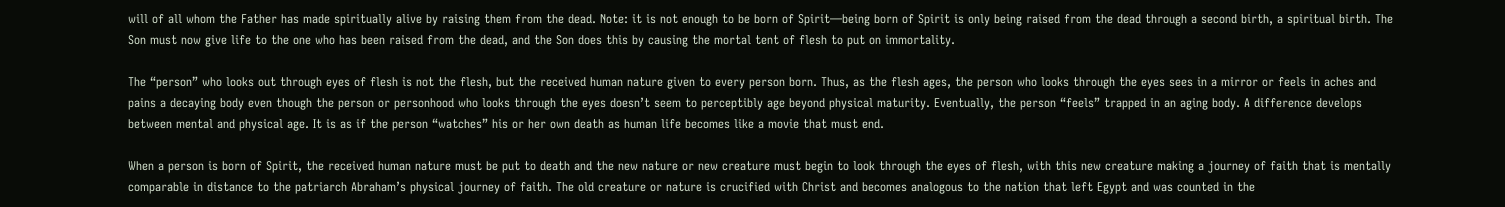will of all whom the Father has made spiritually alive by raising them from the dead. Note: it is not enough to be born of Spirit—being born of Spirit is only being raised from the dead through a second birth, a spiritual birth. The Son must now give life to the one who has been raised from the dead, and the Son does this by causing the mortal tent of flesh to put on immortality.

The “person” who looks out through eyes of flesh is not the flesh, but the received human nature given to every person born. Thus, as the flesh ages, the person who looks through the eyes sees in a mirror or feels in aches and pains a decaying body even though the person or personhood who looks through the eyes doesn’t seem to perceptibly age beyond physical maturity. Eventually, the person “feels” trapped in an aging body. A difference develops between mental and physical age. It is as if the person “watches” his or her own death as human life becomes like a movie that must end.

When a person is born of Spirit, the received human nature must be put to death and the new nature or new creature must begin to look through the eyes of flesh, with this new creature making a journey of faith that is mentally comparable in distance to the patriarch Abraham’s physical journey of faith. The old creature or nature is crucified with Christ and becomes analogous to the nation that left Egypt and was counted in the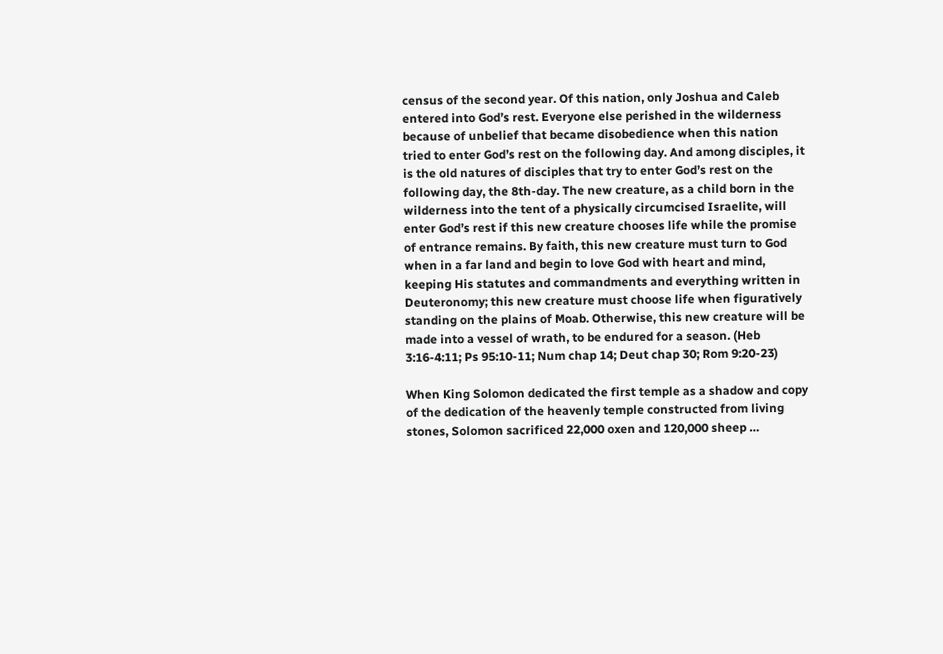census of the second year. Of this nation, only Joshua and Caleb entered into God’s rest. Everyone else perished in the wilderness because of unbelief that became disobedience when this nation tried to enter God’s rest on the following day. And among disciples, it is the old natures of disciples that try to enter God’s rest on the following day, the 8th-day. The new creature, as a child born in the wilderness into the tent of a physically circumcised Israelite, will enter God’s rest if this new creature chooses life while the promise of entrance remains. By faith, this new creature must turn to God when in a far land and begin to love God with heart and mind, keeping His statutes and commandments and everything written in Deuteronomy; this new creature must choose life when figuratively standing on the plains of Moab. Otherwise, this new creature will be made into a vessel of wrath, to be endured for a season. (Heb 3:16-4:11; Ps 95:10-11; Num chap 14; Deut chap 30; Rom 9:20-23)

When King Solomon dedicated the first temple as a shadow and copy of the dedication of the heavenly temple constructed from living stones, Solomon sacrificed 22,000 oxen and 120,000 sheep …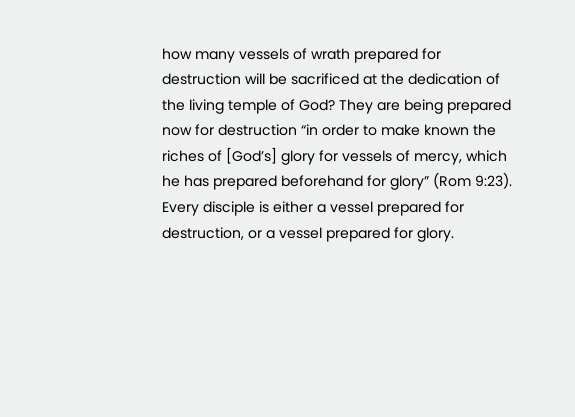how many vessels of wrath prepared for destruction will be sacrificed at the dedication of the living temple of God? They are being prepared now for destruction “in order to make known the riches of [God’s] glory for vessels of mercy, which he has prepared beforehand for glory” (Rom 9:23). Every disciple is either a vessel prepared for destruction, or a vessel prepared for glory.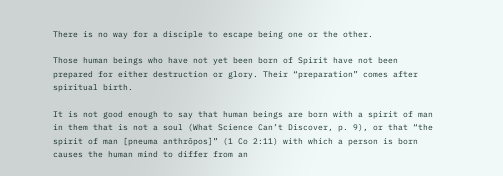There is no way for a disciple to escape being one or the other.

Those human beings who have not yet been born of Spirit have not been prepared for either destruction or glory. Their “preparation” comes after spiritual birth.

It is not good enough to say that human beings are born with a spirit of man in them that is not a soul (What Science Can’t Discover, p. 9), or that “the spirit of man [pneuma anthrōpos]” (1 Co 2:11) with which a person is born causes the human mind to differ from an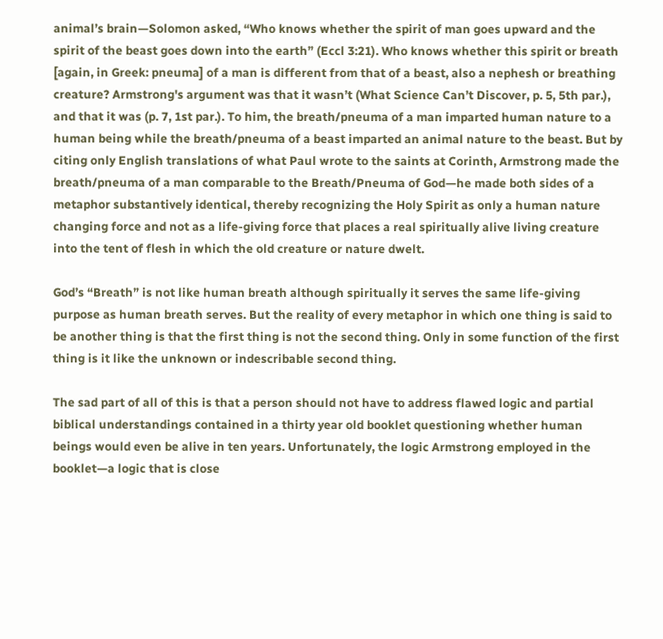animal’s brain—Solomon asked, “Who knows whether the spirit of man goes upward and the spirit of the beast goes down into the earth” (Eccl 3:21). Who knows whether this spirit or breath [again, in Greek: pneuma] of a man is different from that of a beast, also a nephesh or breathing creature? Armstrong's argument was that it wasn’t (What Science Can’t Discover, p. 5, 5th par.), and that it was (p. 7, 1st par.). To him, the breath/pneuma of a man imparted human nature to a human being while the breath/pneuma of a beast imparted an animal nature to the beast. But by citing only English translations of what Paul wrote to the saints at Corinth, Armstrong made the breath/pneuma of a man comparable to the Breath/Pneuma of God—he made both sides of a metaphor substantively identical, thereby recognizing the Holy Spirit as only a human nature changing force and not as a life-giving force that places a real spiritually alive living creature into the tent of flesh in which the old creature or nature dwelt.

God’s “Breath” is not like human breath although spiritually it serves the same life-giving purpose as human breath serves. But the reality of every metaphor in which one thing is said to be another thing is that the first thing is not the second thing. Only in some function of the first thing is it like the unknown or indescribable second thing.

The sad part of all of this is that a person should not have to address flawed logic and partial biblical understandings contained in a thirty year old booklet questioning whether human beings would even be alive in ten years. Unfortunately, the logic Armstrong employed in the booklet—a logic that is close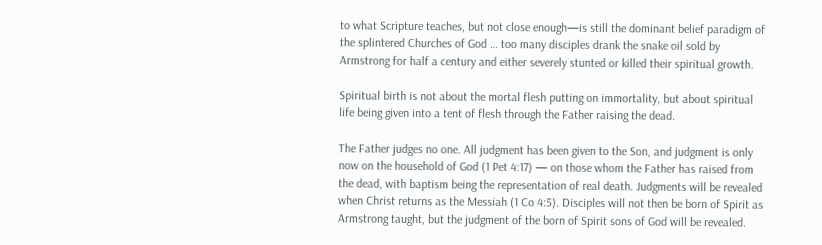to what Scripture teaches, but not close enough—is still the dominant belief paradigm of the splintered Churches of God … too many disciples drank the snake oil sold by Armstrong for half a century and either severely stunted or killed their spiritual growth.

Spiritual birth is not about the mortal flesh putting on immortality, but about spiritual life being given into a tent of flesh through the Father raising the dead.

The Father judges no one. All judgment has been given to the Son, and judgment is only now on the household of God (1 Pet 4:17) — on those whom the Father has raised from the dead, with baptism being the representation of real death. Judgments will be revealed when Christ returns as the Messiah (1 Co 4:5). Disciples will not then be born of Spirit as Armstrong taught, but the judgment of the born of Spirit sons of God will be revealed.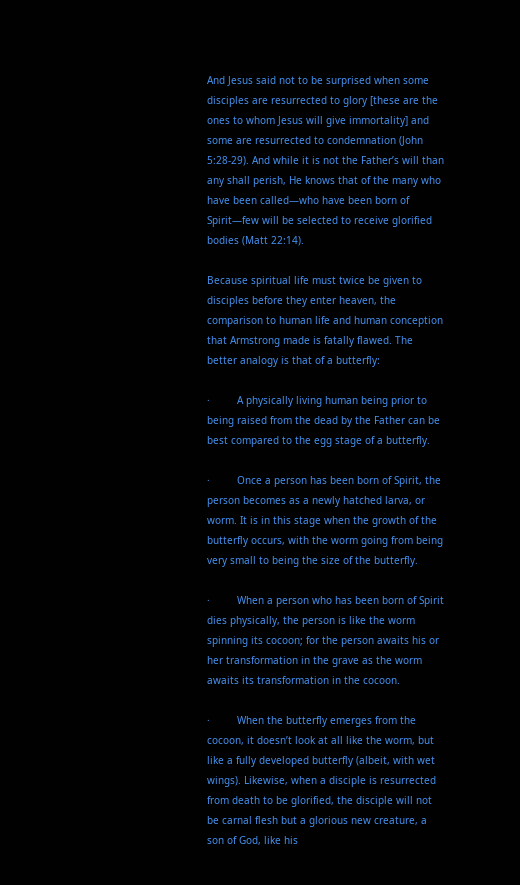And Jesus said not to be surprised when some disciples are resurrected to glory [these are the ones to whom Jesus will give immortality] and some are resurrected to condemnation (John 5:28-29). And while it is not the Father’s will than any shall perish, He knows that of the many who have been called—who have been born of Spirit—few will be selected to receive glorified bodies (Matt 22:14).

Because spiritual life must twice be given to disciples before they enter heaven, the comparison to human life and human conception that Armstrong made is fatally flawed. The better analogy is that of a butterfly:

·         A physically living human being prior to being raised from the dead by the Father can be best compared to the egg stage of a butterfly.

·         Once a person has been born of Spirit, the person becomes as a newly hatched larva, or worm. It is in this stage when the growth of the butterfly occurs, with the worm going from being very small to being the size of the butterfly.

·         When a person who has been born of Spirit dies physically, the person is like the worm spinning its cocoon; for the person awaits his or her transformation in the grave as the worm awaits its transformation in the cocoon.

·         When the butterfly emerges from the cocoon, it doesn’t look at all like the worm, but like a fully developed butterfly (albeit, with wet wings). Likewise, when a disciple is resurrected from death to be glorified, the disciple will not be carnal flesh but a glorious new creature, a son of God, like his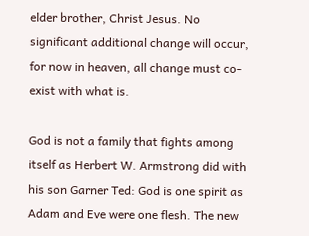elder brother, Christ Jesus. No significant additional change will occur, for now in heaven, all change must co-exist with what is.

God is not a family that fights among itself as Herbert W. Armstrong did with his son Garner Ted: God is one spirit as Adam and Eve were one flesh. The new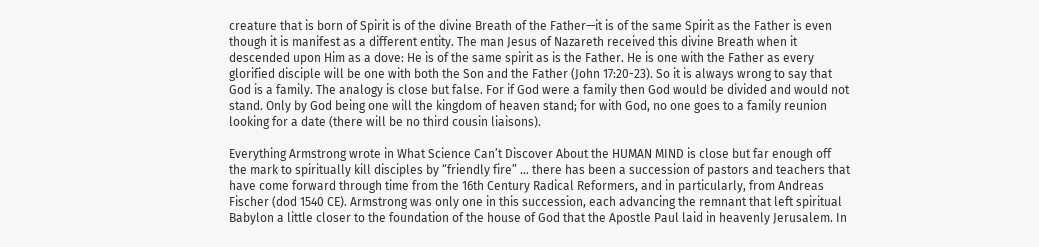creature that is born of Spirit is of the divine Breath of the Father—it is of the same Spirit as the Father is even though it is manifest as a different entity. The man Jesus of Nazareth received this divine Breath when it descended upon Him as a dove: He is of the same spirit as is the Father. He is one with the Father as every glorified disciple will be one with both the Son and the Father (John 17:20-23). So it is always wrong to say that God is a family. The analogy is close but false. For if God were a family then God would be divided and would not stand. Only by God being one will the kingdom of heaven stand; for with God, no one goes to a family reunion looking for a date (there will be no third cousin liaisons).

Everything Armstrong wrote in What Science Can’t Discover About the HUMAN MIND is close but far enough off the mark to spiritually kill disciples by “friendly fire” … there has been a succession of pastors and teachers that have come forward through time from the 16th Century Radical Reformers, and in particularly, from Andreas Fischer (dod 1540 CE). Armstrong was only one in this succession, each advancing the remnant that left spiritual Babylon a little closer to the foundation of the house of God that the Apostle Paul laid in heavenly Jerusalem. In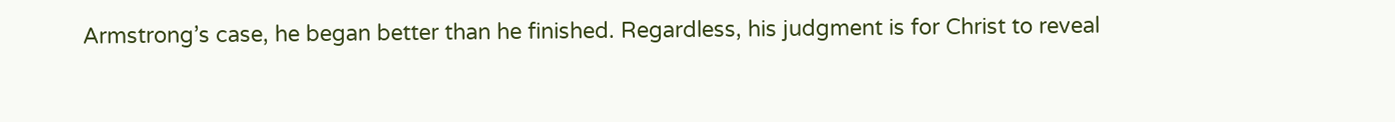Armstrong’s case, he began better than he finished. Regardless, his judgment is for Christ to reveal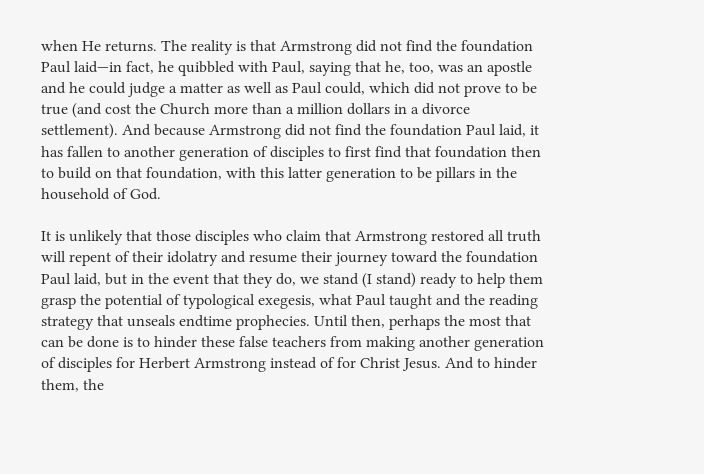when He returns. The reality is that Armstrong did not find the foundation Paul laid—in fact, he quibbled with Paul, saying that he, too, was an apostle and he could judge a matter as well as Paul could, which did not prove to be true (and cost the Church more than a million dollars in a divorce settlement). And because Armstrong did not find the foundation Paul laid, it has fallen to another generation of disciples to first find that foundation then to build on that foundation, with this latter generation to be pillars in the household of God.

It is unlikely that those disciples who claim that Armstrong restored all truth will repent of their idolatry and resume their journey toward the foundation Paul laid, but in the event that they do, we stand (I stand) ready to help them grasp the potential of typological exegesis, what Paul taught and the reading strategy that unseals endtime prophecies. Until then, perhaps the most that can be done is to hinder these false teachers from making another generation of disciples for Herbert Armstrong instead of for Christ Jesus. And to hinder them, the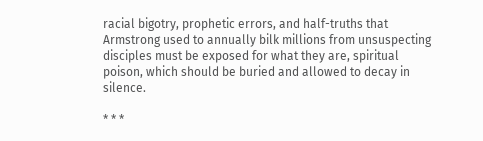racial bigotry, prophetic errors, and half-truths that Armstrong used to annually bilk millions from unsuspecting disciples must be exposed for what they are, spiritual poison, which should be buried and allowed to decay in silence.

* * *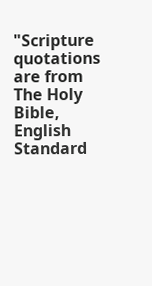"Scripture quotations are from The Holy Bible, English Standard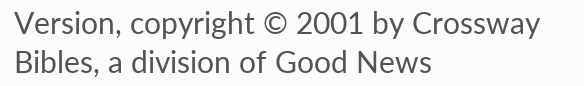Version, copyright © 2001 by Crossway Bibles, a division of Good News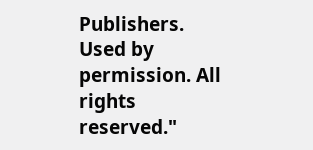Publishers. Used by permission. All rights reserved."